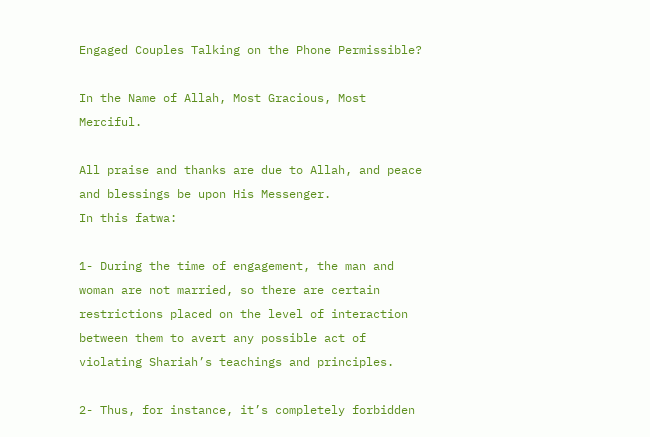Engaged Couples Talking on the Phone Permissible?

In the Name of Allah, Most Gracious, Most Merciful.

All praise and thanks are due to Allah, and peace and blessings be upon His Messenger.
In this fatwa:

1- During the time of engagement, the man and woman are not married, so there are certain restrictions placed on the level of interaction between them to avert any possible act of violating Shariah’s teachings and principles.

2- Thus, for instance, it’s completely forbidden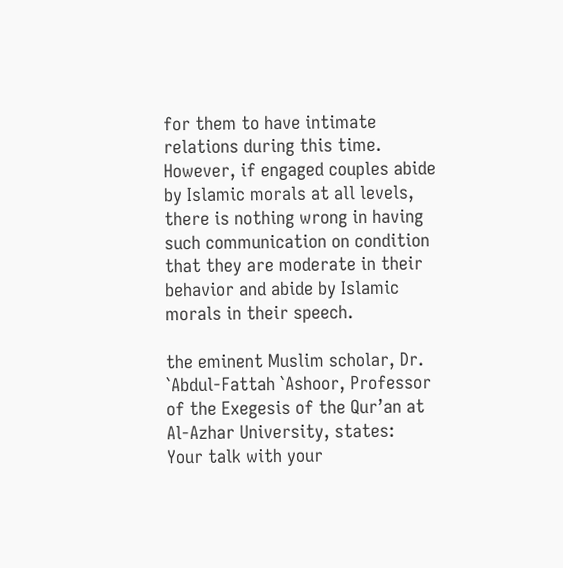for them to have intimate relations during this time. However, if engaged couples abide by Islamic morals at all levels, there is nothing wrong in having such communication on condition that they are moderate in their behavior and abide by Islamic morals in their speech.

the eminent Muslim scholar, Dr. `Abdul-Fattah `Ashoor, Professor of the Exegesis of the Qur’an at Al-Azhar University, states:
Your talk with your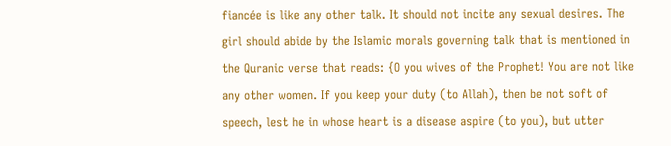fiancée is like any other talk. It should not incite any sexual desires. The girl should abide by the Islamic morals governing talk that is mentioned in the Quranic verse that reads: {O you wives of the Prophet! You are not like any other women. If you keep your duty (to Allah), then be not soft of speech, lest he in whose heart is a disease aspire (to you), but utter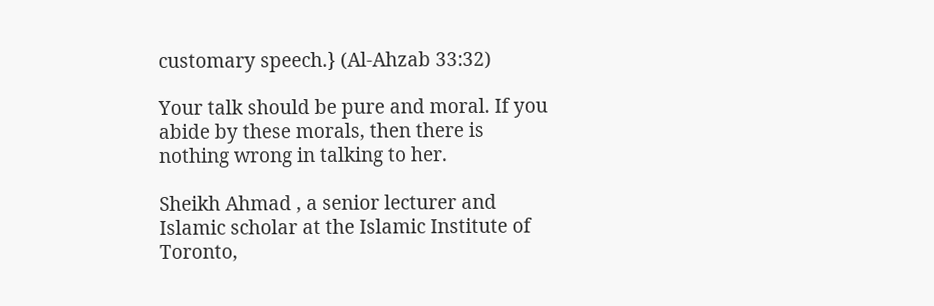customary speech.} (Al-Ahzab 33:32)

Your talk should be pure and moral. If you abide by these morals, then there is nothing wrong in talking to her.

Sheikh Ahmad , a senior lecturer and Islamic scholar at the Islamic Institute of Toronto,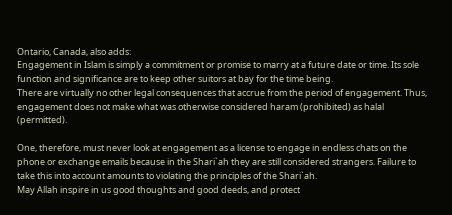Ontario, Canada, also adds:
Engagement in Islam is simply a commitment or promise to marry at a future date or time. Its sole function and significance are to keep other suitors at bay for the time being.
There are virtually no other legal consequences that accrue from the period of engagement. Thus, engagement does not make what was otherwise considered haram (prohibited) as halal (permitted).

One, therefore, must never look at engagement as a license to engage in endless chats on the phone or exchange emails because in the Shari`ah they are still considered strangers. Failure to take this into account amounts to violating the principles of the Shari`ah.
May Allah inspire in us good thoughts and good deeds, and protect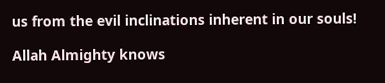us from the evil inclinations inherent in our souls!

Allah Almighty knows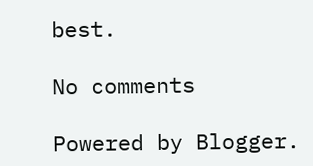best.

No comments

Powered by Blogger.